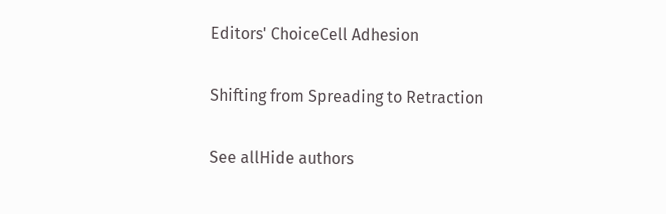Editors' ChoiceCell Adhesion

Shifting from Spreading to Retraction

See allHide authors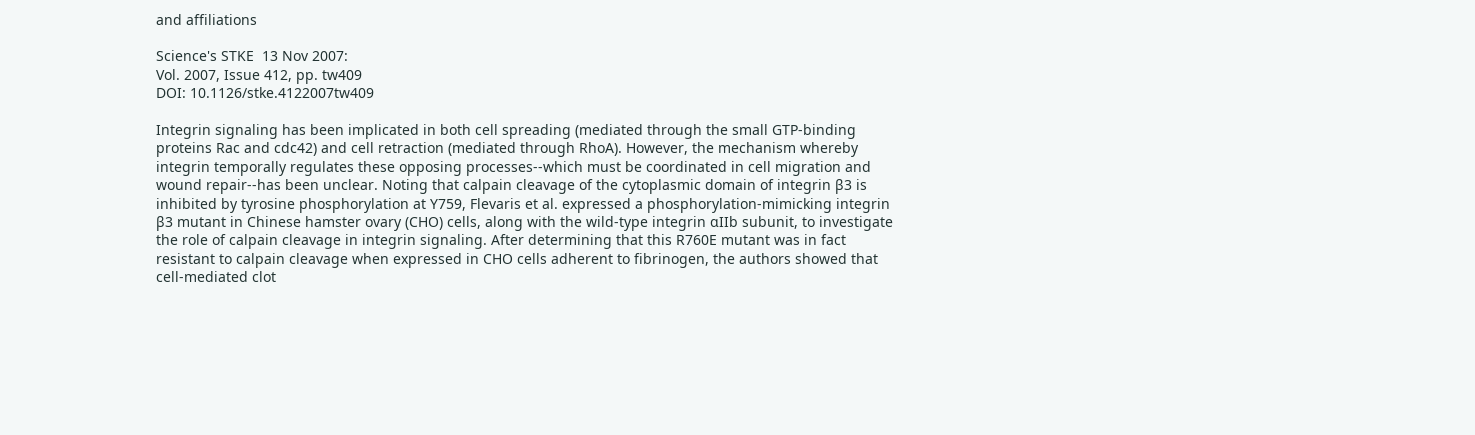and affiliations

Science's STKE  13 Nov 2007:
Vol. 2007, Issue 412, pp. tw409
DOI: 10.1126/stke.4122007tw409

Integrin signaling has been implicated in both cell spreading (mediated through the small GTP-binding proteins Rac and cdc42) and cell retraction (mediated through RhoA). However, the mechanism whereby integrin temporally regulates these opposing processes--which must be coordinated in cell migration and wound repair--has been unclear. Noting that calpain cleavage of the cytoplasmic domain of integrin β3 is inhibited by tyrosine phosphorylation at Y759, Flevaris et al. expressed a phosphorylation-mimicking integrin β3 mutant in Chinese hamster ovary (CHO) cells, along with the wild-type integrin αIIb subunit, to investigate the role of calpain cleavage in integrin signaling. After determining that this R760E mutant was in fact resistant to calpain cleavage when expressed in CHO cells adherent to fibrinogen, the authors showed that cell-mediated clot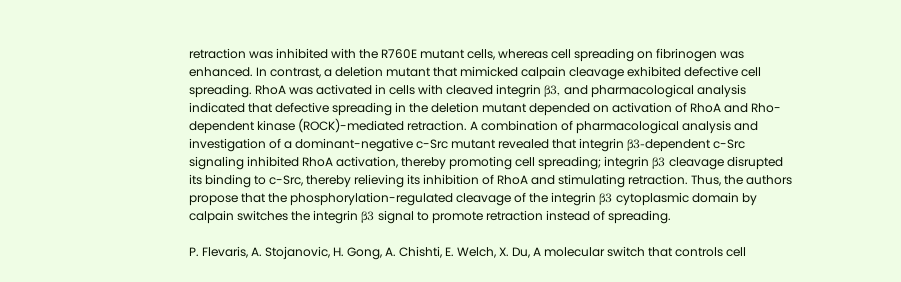retraction was inhibited with the R760E mutant cells, whereas cell spreading on fibrinogen was enhanced. In contrast, a deletion mutant that mimicked calpain cleavage exhibited defective cell spreading. RhoA was activated in cells with cleaved integrin β3, and pharmacological analysis indicated that defective spreading in the deletion mutant depended on activation of RhoA and Rho-dependent kinase (ROCK)-mediated retraction. A combination of pharmacological analysis and investigation of a dominant-negative c-Src mutant revealed that integrin β3-dependent c-Src signaling inhibited RhoA activation, thereby promoting cell spreading; integrin β3 cleavage disrupted its binding to c-Src, thereby relieving its inhibition of RhoA and stimulating retraction. Thus, the authors propose that the phosphorylation-regulated cleavage of the integrin β3 cytoplasmic domain by calpain switches the integrin β3 signal to promote retraction instead of spreading.

P. Flevaris, A. Stojanovic, H. Gong, A. Chishti, E. Welch, X. Du, A molecular switch that controls cell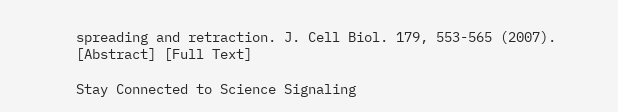spreading and retraction. J. Cell Biol. 179, 553-565 (2007). [Abstract] [Full Text]

Stay Connected to Science Signaling